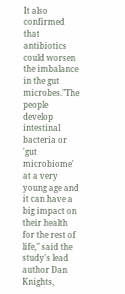It also confirmed that antibiotics could worsen the imbalance in the gut microbes."The people develop intestinal bacteria or 'gut microbiome' at a very young age and it can have a big impact on their health for the rest of life," said the study's lead author Dan Knights,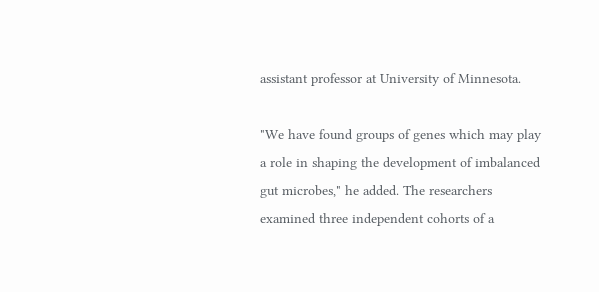assistant professor at University of Minnesota.

"We have found groups of genes which may play a role in shaping the development of imbalanced gut microbes," he added. The researchers examined three independent cohorts of a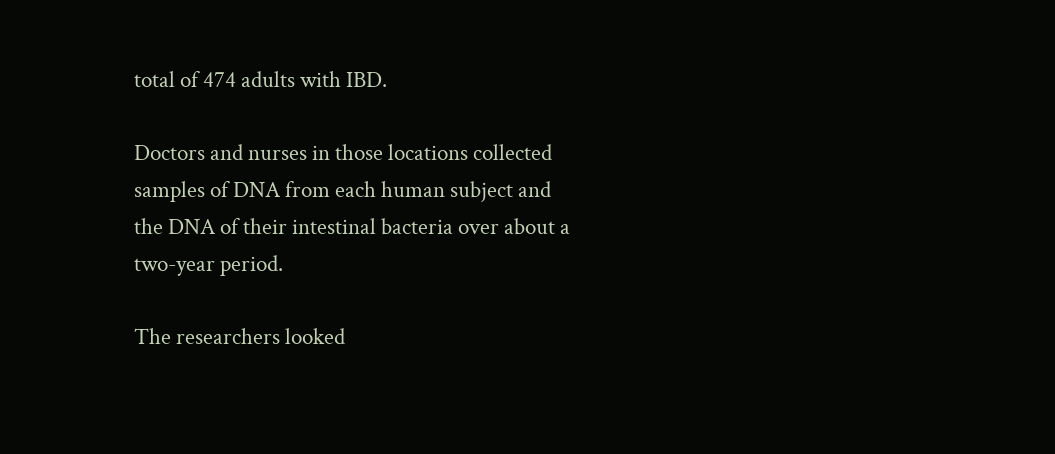total of 474 adults with IBD.

Doctors and nurses in those locations collected samples of DNA from each human subject and the DNA of their intestinal bacteria over about a two-year period.

The researchers looked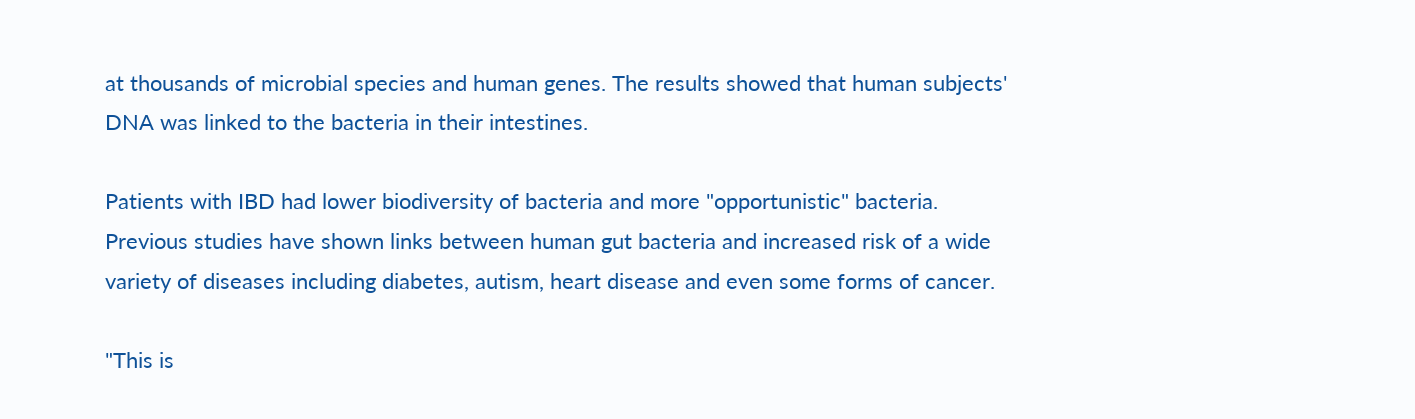at thousands of microbial species and human genes. The results showed that human subjects' DNA was linked to the bacteria in their intestines.

Patients with IBD had lower biodiversity of bacteria and more "opportunistic" bacteria. Previous studies have shown links between human gut bacteria and increased risk of a wide variety of diseases including diabetes, autism, heart disease and even some forms of cancer.

"This is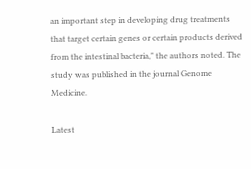an important step in developing drug treatments that target certain genes or certain products derived from the intestinal bacteria," the authors noted. The study was published in the journal Genome Medicine.

Latest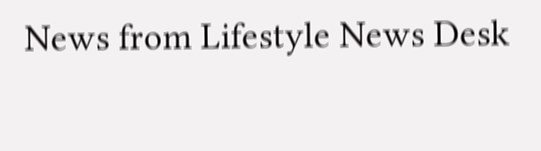News from Lifestyle News Desk